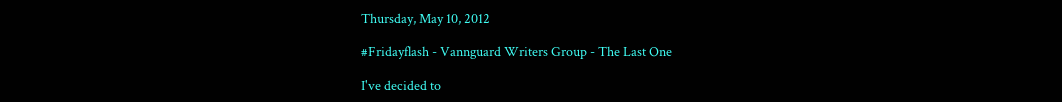Thursday, May 10, 2012

#Fridayflash - Vannguard Writers Group - The Last One

I've decided to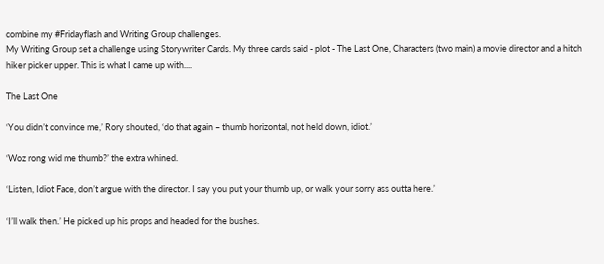combine my #Fridayflash and Writing Group challenges.
My Writing Group set a challenge using Storywriter Cards. My three cards said - plot - The Last One, Characters (two main) a movie director and a hitch hiker picker upper. This is what I came up with....

The Last One

‘You didn’t convince me,’ Rory shouted, ‘do that again – thumb horizontal, not held down, idiot.’

‘Woz rong wid me thumb?’ the extra whined.

‘Listen, Idiot Face, don’t argue with the director. I say you put your thumb up, or walk your sorry ass outta here.’

‘I’ll walk then.’ He picked up his props and headed for the bushes.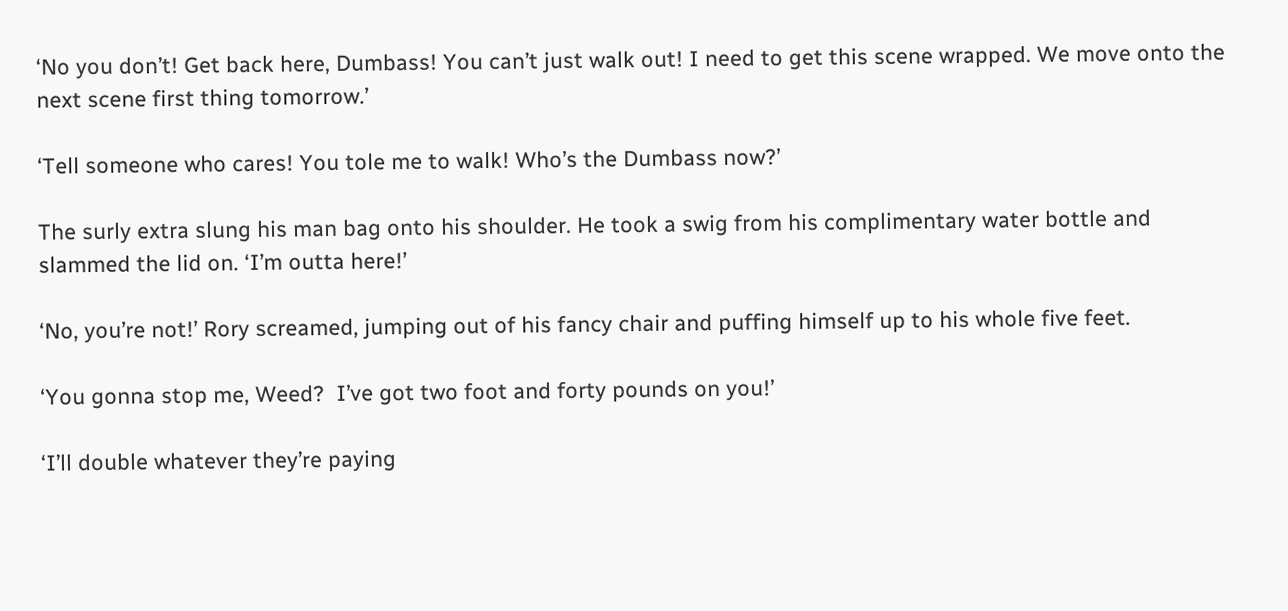‘No you don’t! Get back here, Dumbass! You can’t just walk out! I need to get this scene wrapped. We move onto the next scene first thing tomorrow.’

‘Tell someone who cares! You tole me to walk! Who’s the Dumbass now?’

The surly extra slung his man bag onto his shoulder. He took a swig from his complimentary water bottle and slammed the lid on. ‘I’m outta here!’

‘No, you’re not!’ Rory screamed, jumping out of his fancy chair and puffing himself up to his whole five feet.

‘You gonna stop me, Weed?  I’ve got two foot and forty pounds on you!’

‘I’ll double whatever they’re paying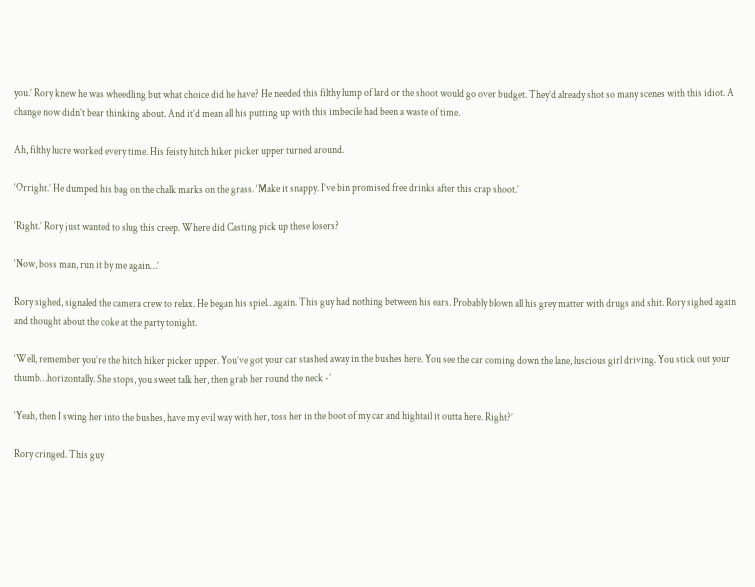you.’ Rory knew he was wheedling but what choice did he have? He needed this filthy lump of lard or the shoot would go over budget. They’d already shot so many scenes with this idiot. A change now didn’t bear thinking about. And it’d mean all his putting up with this imbecile had been a waste of time.

Ah, filthy lucre worked every time. His feisty hitch hiker picker upper turned around.

‘Orright.’ He dumped his bag on the chalk marks on the grass. ‘Make it snappy. I’ve bin promised free drinks after this crap shoot.’

‘Right.’ Rory just wanted to slug this creep. Where did Casting pick up these losers?

‘Now, boss man, run it by me again…’

Rory sighed, signaled the camera crew to relax. He began his spiel…again. This guy had nothing between his ears. Probably blown all his grey matter with drugs and shit. Rory sighed again and thought about the coke at the party tonight.

‘Well, remember you’re the hitch hiker picker upper. You’ve got your car stashed away in the bushes here. You see the car coming down the lane, luscious girl driving. You stick out your thumb…horizontally. She stops, you sweet talk her, then grab her round the neck -’

‘Yeah, then I swing her into the bushes, have my evil way with her, toss her in the boot of my car and hightail it outta here. Right?’

Rory cringed. This guy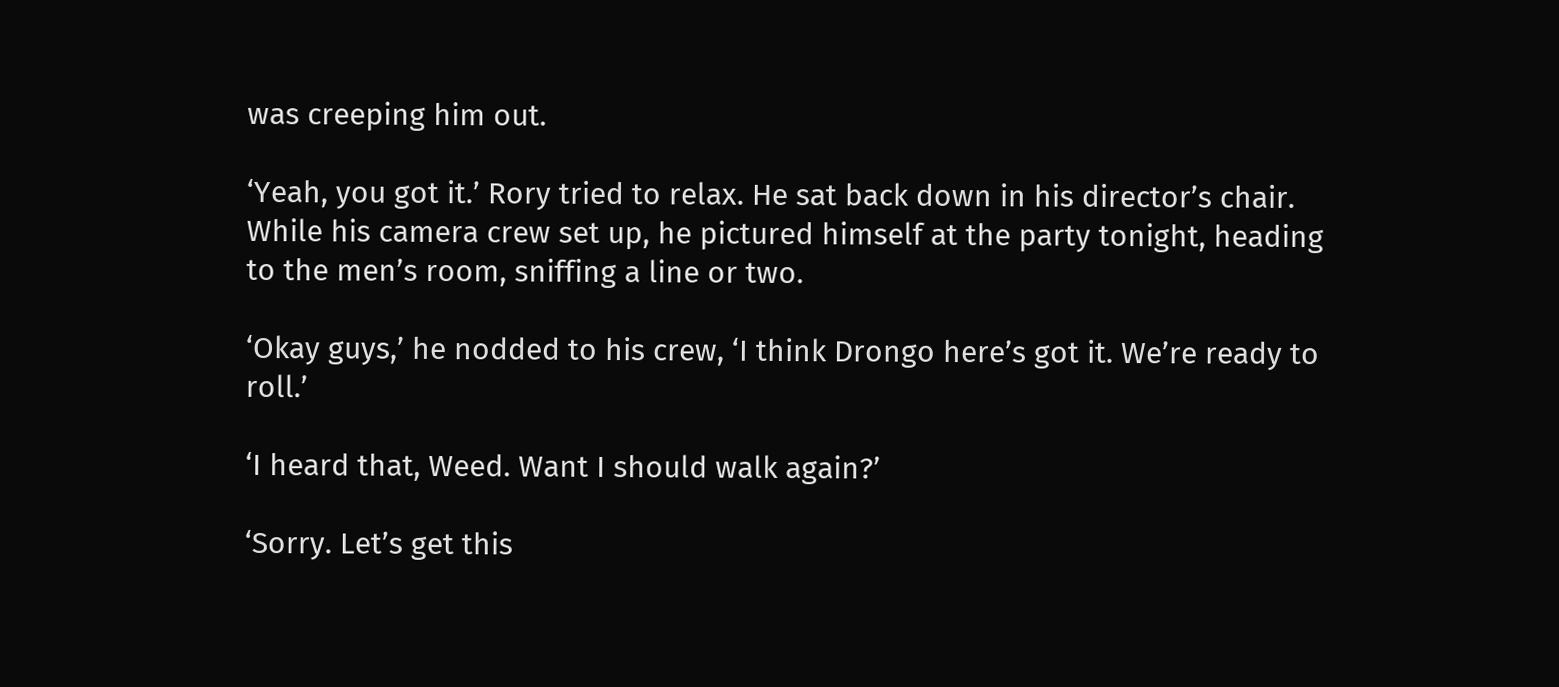was creeping him out.

‘Yeah, you got it.’ Rory tried to relax. He sat back down in his director’s chair. While his camera crew set up, he pictured himself at the party tonight, heading to the men’s room, sniffing a line or two.

‘Okay guys,’ he nodded to his crew, ‘I think Drongo here’s got it. We’re ready to roll.’

‘I heard that, Weed. Want I should walk again?’

‘Sorry. Let’s get this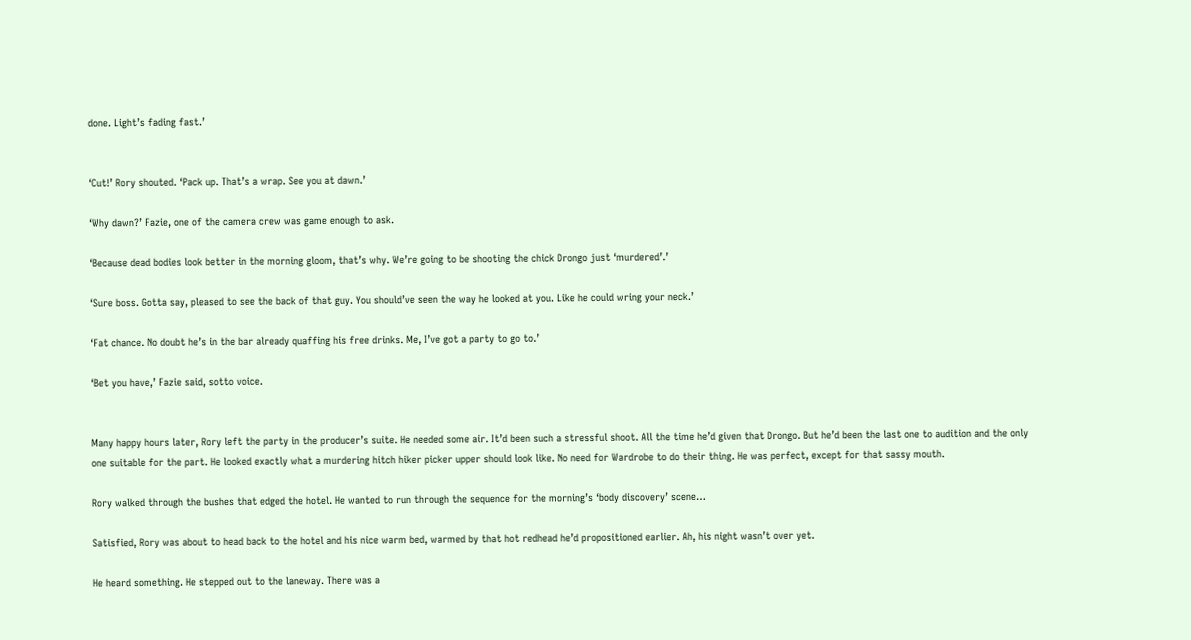done. Light’s fading fast.’


‘Cut!’ Rory shouted. ‘Pack up. That’s a wrap. See you at dawn.’

‘Why dawn?’ Fazie, one of the camera crew was game enough to ask.

‘Because dead bodies look better in the morning gloom, that’s why. We’re going to be shooting the chick Drongo just ‘murdered’.’

‘Sure boss. Gotta say, pleased to see the back of that guy. You should’ve seen the way he looked at you. Like he could wring your neck.’

‘Fat chance. No doubt he’s in the bar already quaffing his free drinks. Me, I’ve got a party to go to.’

‘Bet you have,’ Fazie said, sotto voice.


Many happy hours later, Rory left the party in the producer’s suite. He needed some air. It’d been such a stressful shoot. All the time he’d given that Drongo. But he’d been the last one to audition and the only one suitable for the part. He looked exactly what a murdering hitch hiker picker upper should look like. No need for Wardrobe to do their thing. He was perfect, except for that sassy mouth.

Rory walked through the bushes that edged the hotel. He wanted to run through the sequence for the morning’s ‘body discovery’ scene…

Satisfied, Rory was about to head back to the hotel and his nice warm bed, warmed by that hot redhead he’d propositioned earlier. Ah, his night wasn’t over yet.

He heard something. He stepped out to the laneway. There was a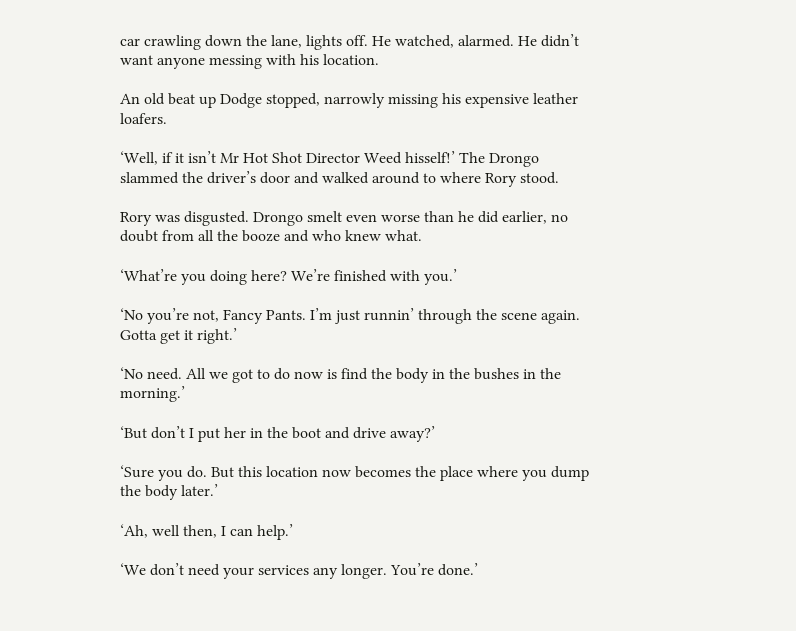car crawling down the lane, lights off. He watched, alarmed. He didn’t want anyone messing with his location.

An old beat up Dodge stopped, narrowly missing his expensive leather loafers.

‘Well, if it isn’t Mr Hot Shot Director Weed hisself!’ The Drongo slammed the driver’s door and walked around to where Rory stood.

Rory was disgusted. Drongo smelt even worse than he did earlier, no doubt from all the booze and who knew what.

‘What’re you doing here? We’re finished with you.’

‘No you’re not, Fancy Pants. I’m just runnin’ through the scene again. Gotta get it right.’

‘No need. All we got to do now is find the body in the bushes in the morning.’

‘But don’t I put her in the boot and drive away?’

‘Sure you do. But this location now becomes the place where you dump the body later.’

‘Ah, well then, I can help.’

‘We don’t need your services any longer. You’re done.’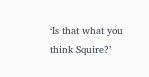‘Is that what you think Squire?’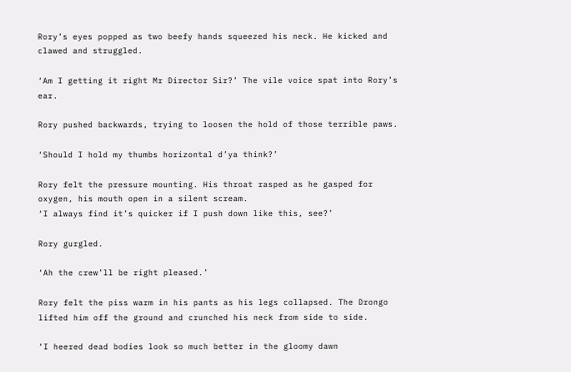Rory’s eyes popped as two beefy hands squeezed his neck. He kicked and clawed and struggled.

‘Am I getting it right Mr Director Sir?’ The vile voice spat into Rory’s ear.

Rory pushed backwards, trying to loosen the hold of those terrible paws.

‘Should I hold my thumbs horizontal d’ya think?’

Rory felt the pressure mounting. His throat rasped as he gasped for oxygen, his mouth open in a silent scream.
‘I always find it’s quicker if I push down like this, see?’

Rory gurgled.

‘Ah the crew’ll be right pleased.’

Rory felt the piss warm in his pants as his legs collapsed. The Drongo lifted him off the ground and crunched his neck from side to side.

‘I heered dead bodies look so much better in the gloomy dawn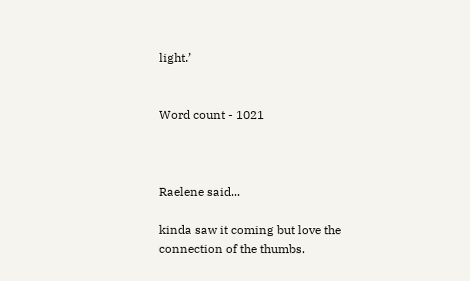light.’


Word count - 1021



Raelene said...

kinda saw it coming but love the connection of the thumbs.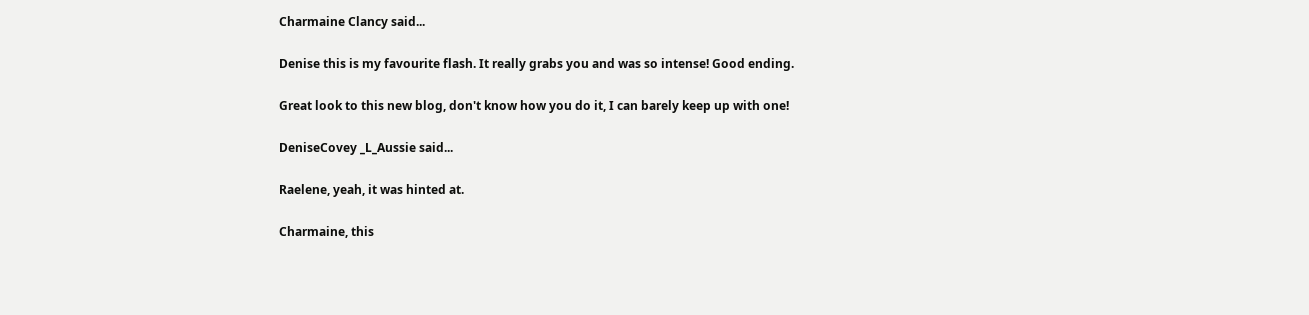Charmaine Clancy said...

Denise this is my favourite flash. It really grabs you and was so intense! Good ending.

Great look to this new blog, don't know how you do it, I can barely keep up with one!

DeniseCovey _L_Aussie said...

Raelene, yeah, it was hinted at.

Charmaine, this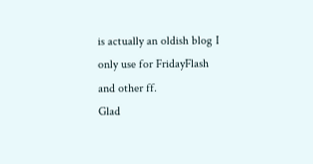is actually an oldish blog I only use for FridayFlash and other ff.
Glad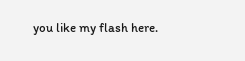you like my flash here.